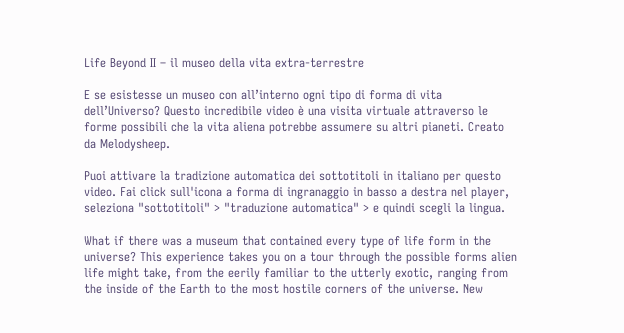Life Beyond II – il museo della vita extra-terrestre

E se esistesse un museo con all’interno ogni tipo di forma di vita dell’Universo? Questo incredibile video è una visita virtuale attraverso le forme possibili che la vita aliena potrebbe assumere su altri pianeti. Creato da Melodysheep.

Puoi attivare la tradizione automatica dei sottotitoli in italiano per questo video. Fai click sull'icona a forma di ingranaggio in basso a destra nel player, seleziona "sottotitoli" > "traduzione automatica" > e quindi scegli la lingua.

What if there was a museum that contained every type of life form in the universe? This experience takes you on a tour through the possible forms alien life might take, from the eerily familiar to the utterly exotic, ranging from the inside of the Earth to the most hostile corners of the universe. New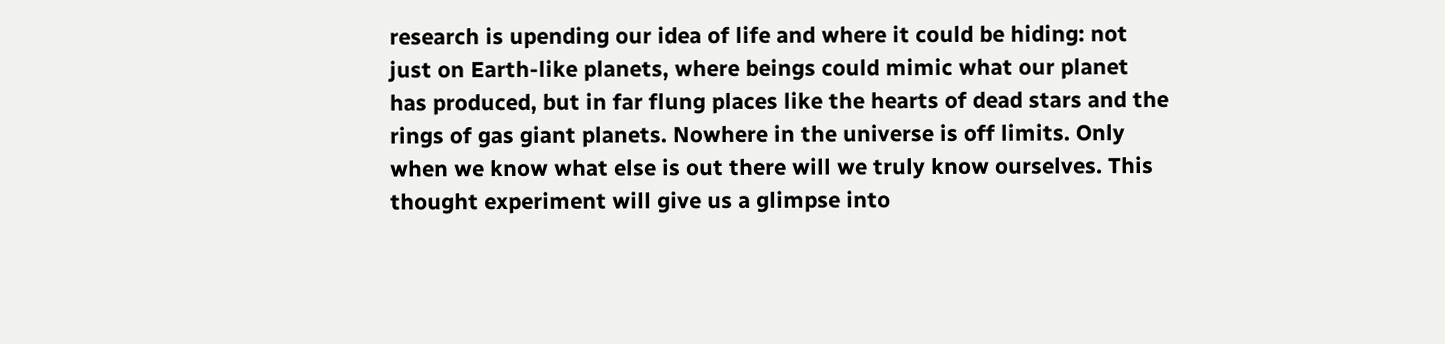research is upending our idea of life and where it could be hiding: not just on Earth-like planets, where beings could mimic what our planet has produced, but in far flung places like the hearts of dead stars and the rings of gas giant planets. Nowhere in the universe is off limits. Only when we know what else is out there will we truly know ourselves. This thought experiment will give us a glimpse into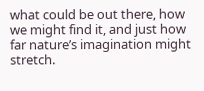what could be out there, how we might find it, and just how far nature’s imagination might stretch.